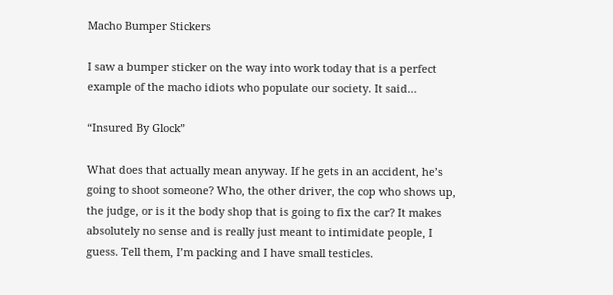Macho Bumper Stickers

I saw a bumper sticker on the way into work today that is a perfect example of the macho idiots who populate our society. It said…

“Insured By Glock”

What does that actually mean anyway. If he gets in an accident, he’s going to shoot someone? Who, the other driver, the cop who shows up, the judge, or is it the body shop that is going to fix the car? It makes absolutely no sense and is really just meant to intimidate people, I guess. Tell them, I’m packing and I have small testicles.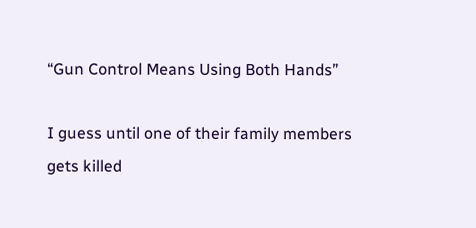“Gun Control Means Using Both Hands”

I guess until one of their family members gets killed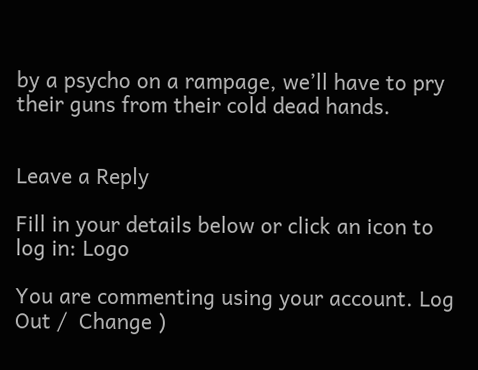by a psycho on a rampage, we’ll have to pry their guns from their cold dead hands.


Leave a Reply

Fill in your details below or click an icon to log in: Logo

You are commenting using your account. Log Out /  Change )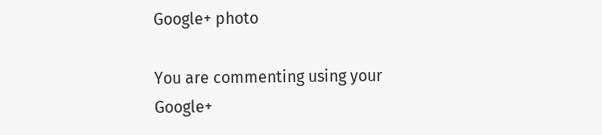Google+ photo

You are commenting using your Google+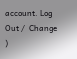account. Log Out /  Change )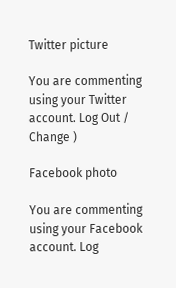Twitter picture

You are commenting using your Twitter account. Log Out /  Change )

Facebook photo

You are commenting using your Facebook account. Log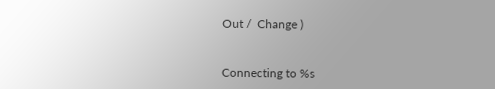Out /  Change )


Connecting to %s